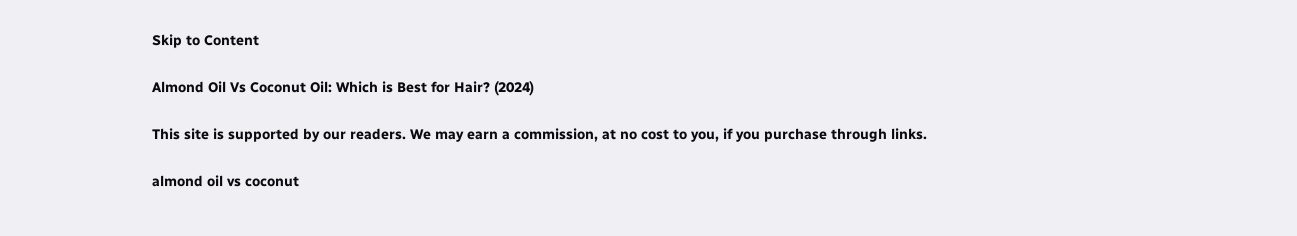Skip to Content

Almond Oil Vs Coconut Oil: Which is Best for Hair? (2024)

This site is supported by our readers. We may earn a commission, at no cost to you, if you purchase through links.

almond oil vs coconut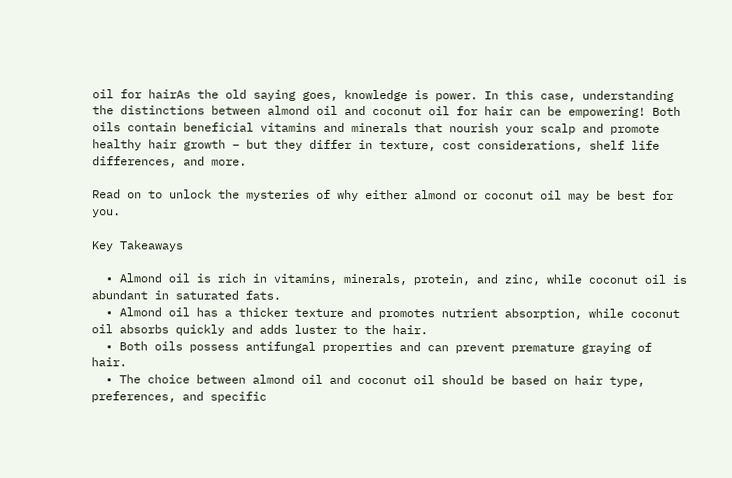oil for hairAs the old saying goes, knowledge is power. In this case, understanding the distinctions between almond oil and coconut oil for hair can be empowering! Both oils contain beneficial vitamins and minerals that nourish your scalp and promote healthy hair growth – but they differ in texture, cost considerations, shelf life differences, and more.

Read on to unlock the mysteries of why either almond or coconut oil may be best for you.

Key Takeaways

  • Almond oil is rich in vitamins, minerals, protein, and zinc, while coconut oil is abundant in saturated fats.
  • Almond oil has a thicker texture and promotes nutrient absorption, while coconut oil absorbs quickly and adds luster to the hair.
  • Both oils possess antifungal properties and can prevent premature graying of hair.
  • The choice between almond oil and coconut oil should be based on hair type, preferences, and specific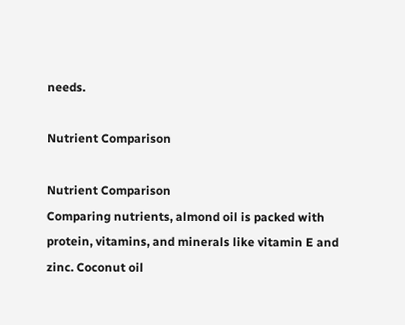needs.

Nutrient Comparison

Nutrient Comparison
Comparing nutrients, almond oil is packed with protein, vitamins, and minerals like vitamin E and zinc. Coconut oil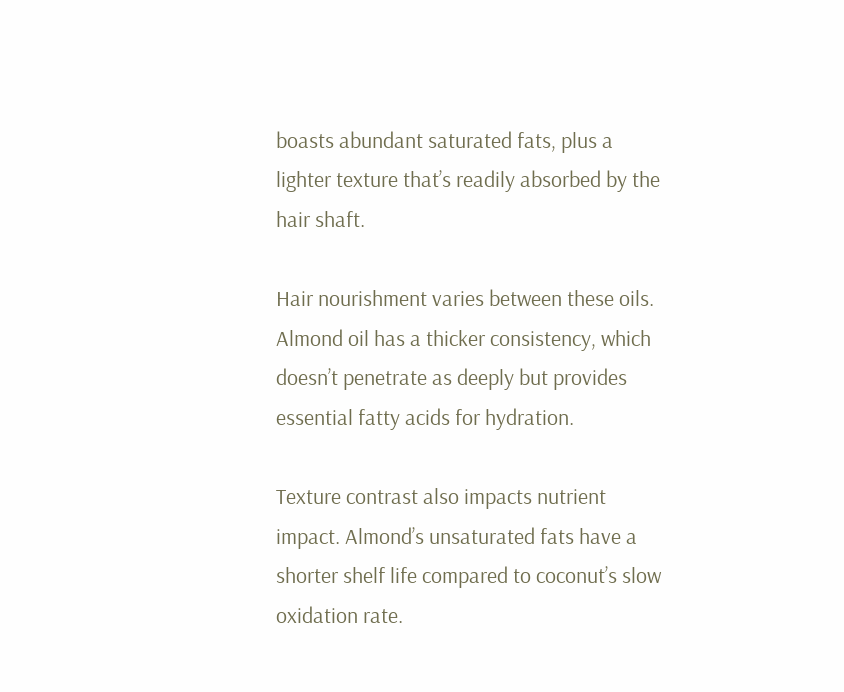boasts abundant saturated fats, plus a lighter texture that’s readily absorbed by the hair shaft.

Hair nourishment varies between these oils. Almond oil has a thicker consistency, which doesn’t penetrate as deeply but provides essential fatty acids for hydration.

Texture contrast also impacts nutrient impact. Almond’s unsaturated fats have a shorter shelf life compared to coconut’s slow oxidation rate.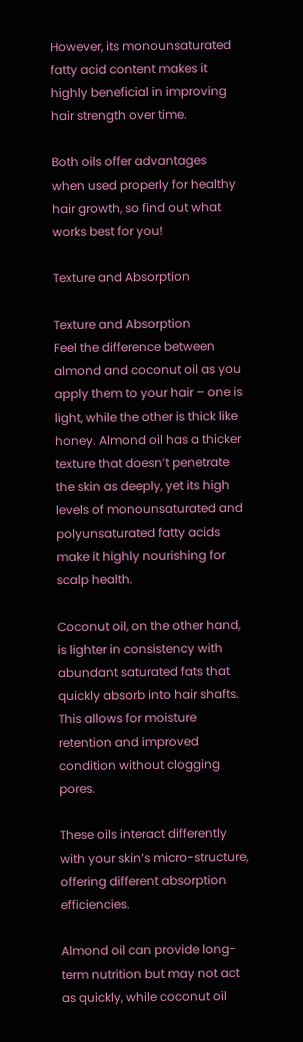However, its monounsaturated fatty acid content makes it highly beneficial in improving hair strength over time.

Both oils offer advantages when used properly for healthy hair growth, so find out what works best for you!

Texture and Absorption

Texture and Absorption
Feel the difference between almond and coconut oil as you apply them to your hair – one is light, while the other is thick like honey. Almond oil has a thicker texture that doesn’t penetrate the skin as deeply, yet its high levels of monounsaturated and polyunsaturated fatty acids make it highly nourishing for scalp health.

Coconut oil, on the other hand, is lighter in consistency with abundant saturated fats that quickly absorb into hair shafts. This allows for moisture retention and improved condition without clogging pores.

These oils interact differently with your skin’s micro-structure, offering different absorption efficiencies.

Almond oil can provide long-term nutrition but may not act as quickly, while coconut oil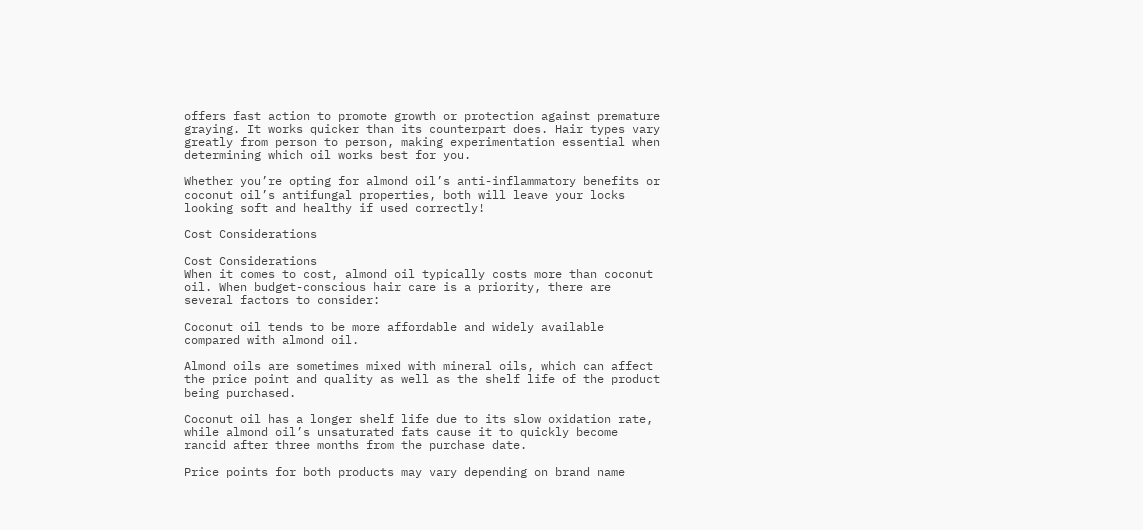offers fast action to promote growth or protection against premature graying. It works quicker than its counterpart does. Hair types vary greatly from person to person, making experimentation essential when determining which oil works best for you.

Whether you’re opting for almond oil’s anti-inflammatory benefits or coconut oil’s antifungal properties, both will leave your locks looking soft and healthy if used correctly!

Cost Considerations

Cost Considerations
When it comes to cost, almond oil typically costs more than coconut oil. When budget-conscious hair care is a priority, there are several factors to consider:

Coconut oil tends to be more affordable and widely available compared with almond oil.

Almond oils are sometimes mixed with mineral oils, which can affect the price point and quality as well as the shelf life of the product being purchased.

Coconut oil has a longer shelf life due to its slow oxidation rate, while almond oil’s unsaturated fats cause it to quickly become rancid after three months from the purchase date.

Price points for both products may vary depending on brand name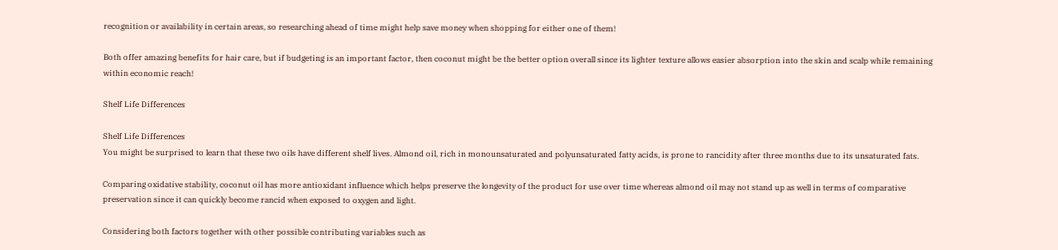recognition or availability in certain areas, so researching ahead of time might help save money when shopping for either one of them!

Both offer amazing benefits for hair care, but if budgeting is an important factor, then coconut might be the better option overall since its lighter texture allows easier absorption into the skin and scalp while remaining within economic reach!

Shelf Life Differences

Shelf Life Differences
You might be surprised to learn that these two oils have different shelf lives. Almond oil, rich in monounsaturated and polyunsaturated fatty acids, is prone to rancidity after three months due to its unsaturated fats.

Comparing oxidative stability, coconut oil has more antioxidant influence which helps preserve the longevity of the product for use over time whereas almond oil may not stand up as well in terms of comparative preservation since it can quickly become rancid when exposed to oxygen and light.

Considering both factors together with other possible contributing variables such as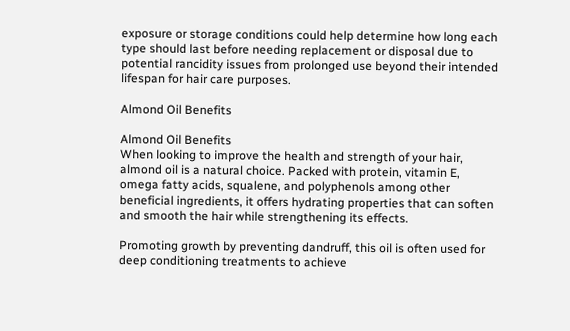exposure or storage conditions could help determine how long each type should last before needing replacement or disposal due to potential rancidity issues from prolonged use beyond their intended lifespan for hair care purposes.

Almond Oil Benefits

Almond Oil Benefits
When looking to improve the health and strength of your hair, almond oil is a natural choice. Packed with protein, vitamin E, omega fatty acids, squalene, and polyphenols among other beneficial ingredients, it offers hydrating properties that can soften and smooth the hair while strengthening its effects.

Promoting growth by preventing dandruff, this oil is often used for deep conditioning treatments to achieve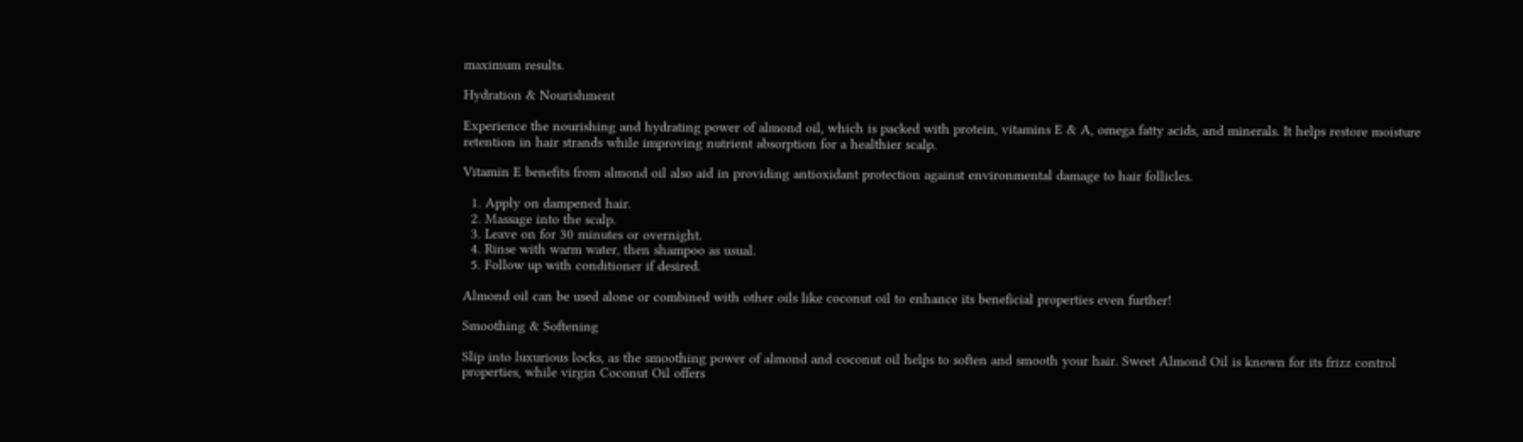maximum results.

Hydration & Nourishment

Experience the nourishing and hydrating power of almond oil, which is packed with protein, vitamins E & A, omega fatty acids, and minerals. It helps restore moisture retention in hair strands while improving nutrient absorption for a healthier scalp.

Vitamin E benefits from almond oil also aid in providing antioxidant protection against environmental damage to hair follicles.

  1. Apply on dampened hair.
  2. Massage into the scalp.
  3. Leave on for 30 minutes or overnight.
  4. Rinse with warm water, then shampoo as usual.
  5. Follow up with conditioner if desired.

Almond oil can be used alone or combined with other oils like coconut oil to enhance its beneficial properties even further!

Smoothing & Softening

Slip into luxurious locks, as the smoothing power of almond and coconut oil helps to soften and smooth your hair. Sweet Almond Oil is known for its frizz control properties, while virgin Coconut Oil offers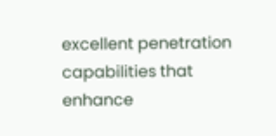excellent penetration capabilities that enhance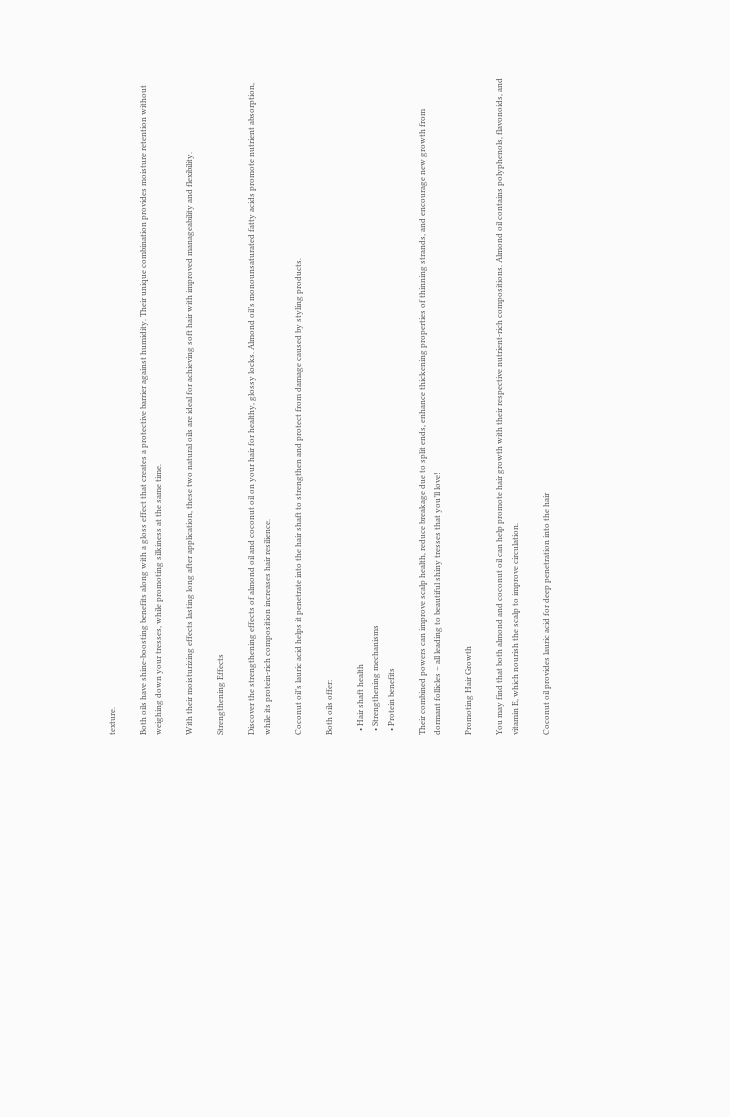texture.

Both oils have shine-boosting benefits along with a gloss effect that creates a protective barrier against humidity. Their unique combination provides moisture retention without weighing down your tresses, while promoting silkiness at the same time.

With their moisturizing effects lasting long after application, these two natural oils are ideal for achieving soft hair with improved manageability and flexibility.

Strengthening Effects

Discover the strengthening effects of almond oil and coconut oil on your hair for healthy, glossy locks. Almond oil’s monounsaturated fatty acids promote nutrient absorption, while its protein-rich composition increases hair resilience.

Coconut oil’s lauric acid helps it penetrate into the hair shaft to strengthen and protect from damage caused by styling products.

Both oils offer:

  • Hair shaft health
  • Strengthening mechanisms
  • Protein benefits

Their combined powers can improve scalp health, reduce breakage due to split ends, enhance thickening properties of thinning strands, and encourage new growth from dormant follicles – all leading to beautiful shiny tresses that you’ll love!

Promoting Hair Growth

You may find that both almond and coconut oil can help promote hair growth with their respective nutrient-rich compositions. Almond oil contains polyphenols, flavonoids, and vitamin E, which nourish the scalp to improve circulation.

Coconut oil provides lauric acid for deep penetration into the hair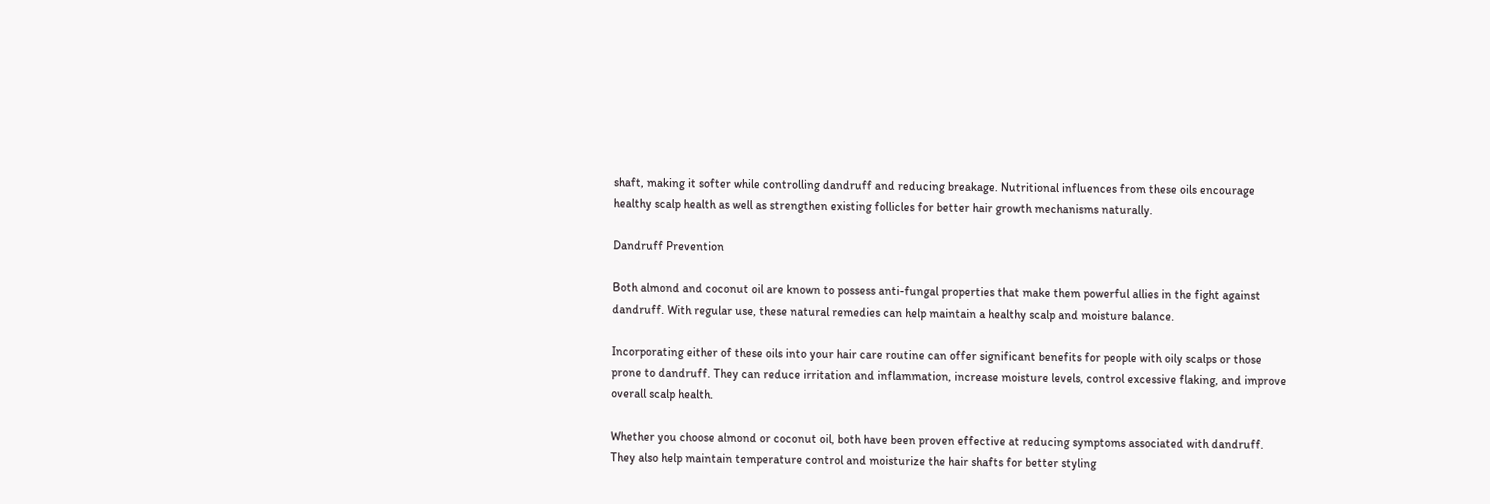shaft, making it softer while controlling dandruff and reducing breakage. Nutritional influences from these oils encourage healthy scalp health as well as strengthen existing follicles for better hair growth mechanisms naturally.

Dandruff Prevention

Both almond and coconut oil are known to possess anti-fungal properties that make them powerful allies in the fight against dandruff. With regular use, these natural remedies can help maintain a healthy scalp and moisture balance.

Incorporating either of these oils into your hair care routine can offer significant benefits for people with oily scalps or those prone to dandruff. They can reduce irritation and inflammation, increase moisture levels, control excessive flaking, and improve overall scalp health.

Whether you choose almond or coconut oil, both have been proven effective at reducing symptoms associated with dandruff. They also help maintain temperature control and moisturize the hair shafts for better styling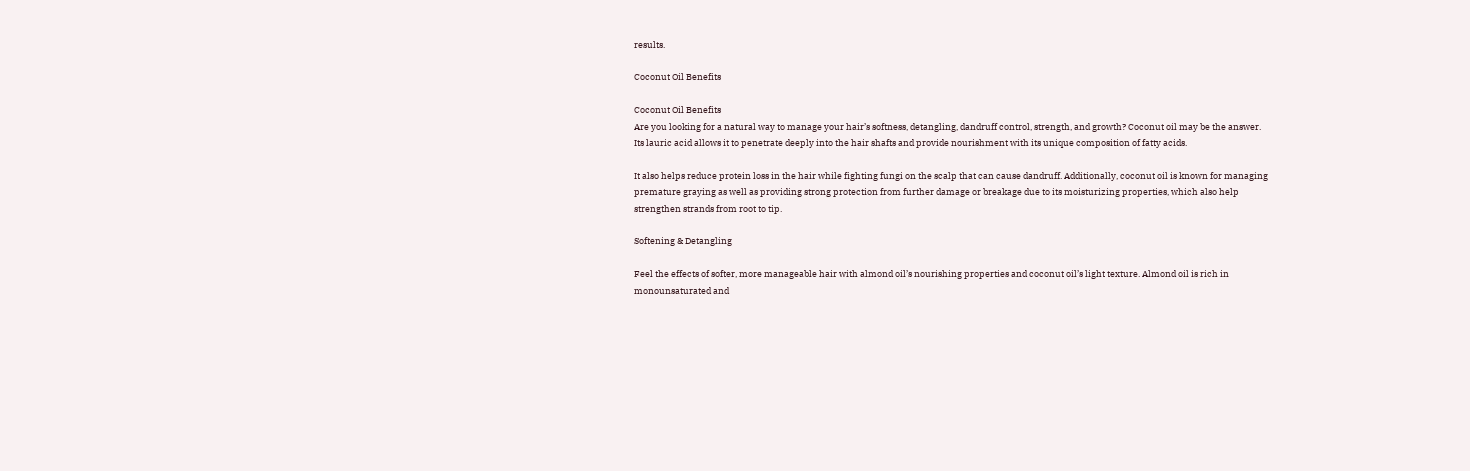results.

Coconut Oil Benefits

Coconut Oil Benefits
Are you looking for a natural way to manage your hair’s softness, detangling, dandruff control, strength, and growth? Coconut oil may be the answer. Its lauric acid allows it to penetrate deeply into the hair shafts and provide nourishment with its unique composition of fatty acids.

It also helps reduce protein loss in the hair while fighting fungi on the scalp that can cause dandruff. Additionally, coconut oil is known for managing premature graying as well as providing strong protection from further damage or breakage due to its moisturizing properties, which also help strengthen strands from root to tip.

Softening & Detangling

Feel the effects of softer, more manageable hair with almond oil’s nourishing properties and coconut oil’s light texture. Almond oil is rich in monounsaturated and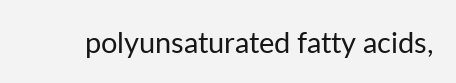polyunsaturated fatty acids,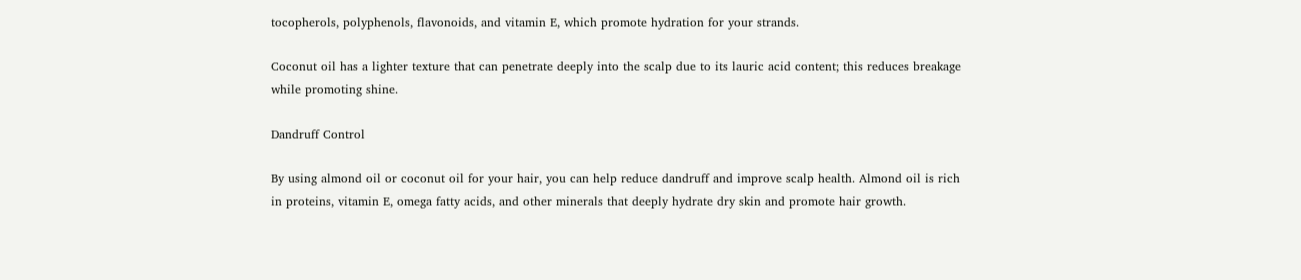tocopherols, polyphenols, flavonoids, and vitamin E, which promote hydration for your strands.

Coconut oil has a lighter texture that can penetrate deeply into the scalp due to its lauric acid content; this reduces breakage while promoting shine.

Dandruff Control

By using almond oil or coconut oil for your hair, you can help reduce dandruff and improve scalp health. Almond oil is rich in proteins, vitamin E, omega fatty acids, and other minerals that deeply hydrate dry skin and promote hair growth.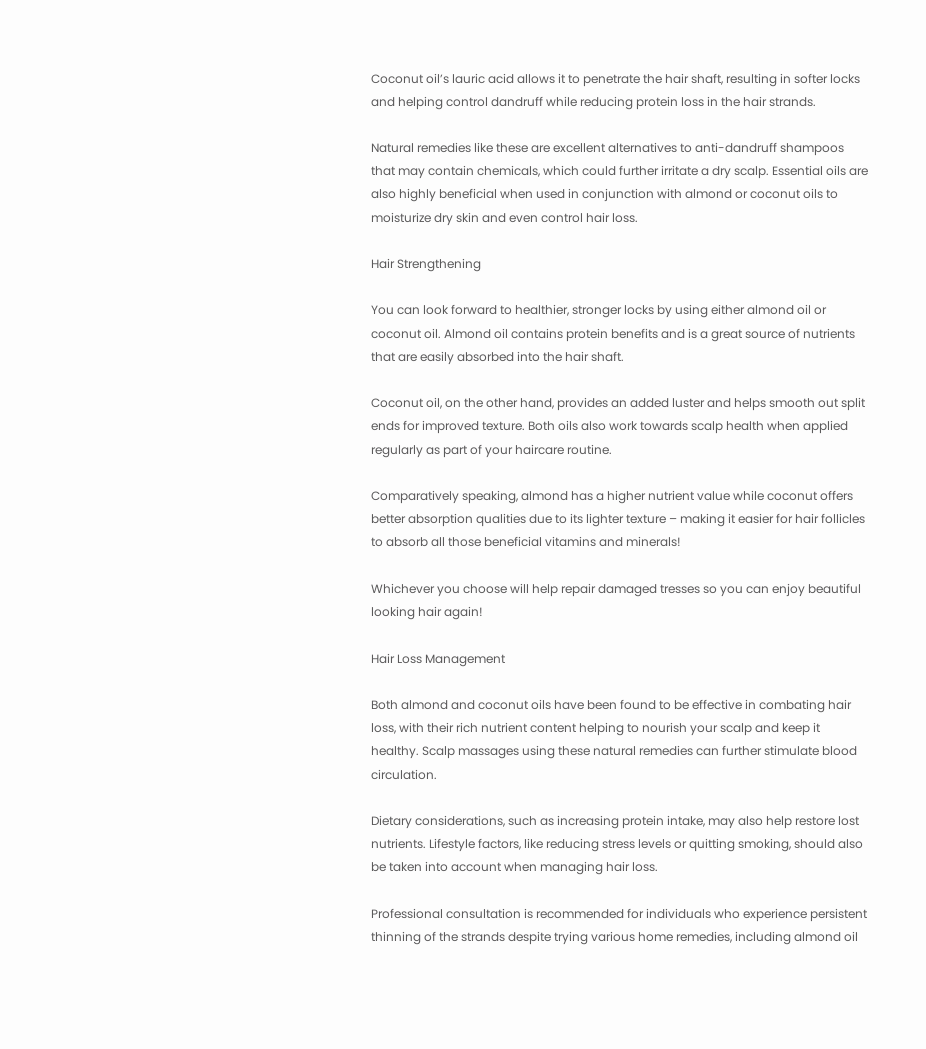Coconut oil’s lauric acid allows it to penetrate the hair shaft, resulting in softer locks and helping control dandruff while reducing protein loss in the hair strands.

Natural remedies like these are excellent alternatives to anti-dandruff shampoos that may contain chemicals, which could further irritate a dry scalp. Essential oils are also highly beneficial when used in conjunction with almond or coconut oils to moisturize dry skin and even control hair loss.

Hair Strengthening

You can look forward to healthier, stronger locks by using either almond oil or coconut oil. Almond oil contains protein benefits and is a great source of nutrients that are easily absorbed into the hair shaft.

Coconut oil, on the other hand, provides an added luster and helps smooth out split ends for improved texture. Both oils also work towards scalp health when applied regularly as part of your haircare routine.

Comparatively speaking, almond has a higher nutrient value while coconut offers better absorption qualities due to its lighter texture – making it easier for hair follicles to absorb all those beneficial vitamins and minerals!

Whichever you choose will help repair damaged tresses so you can enjoy beautiful looking hair again!

Hair Loss Management

Both almond and coconut oils have been found to be effective in combating hair loss, with their rich nutrient content helping to nourish your scalp and keep it healthy. Scalp massages using these natural remedies can further stimulate blood circulation.

Dietary considerations, such as increasing protein intake, may also help restore lost nutrients. Lifestyle factors, like reducing stress levels or quitting smoking, should also be taken into account when managing hair loss.

Professional consultation is recommended for individuals who experience persistent thinning of the strands despite trying various home remedies, including almond oil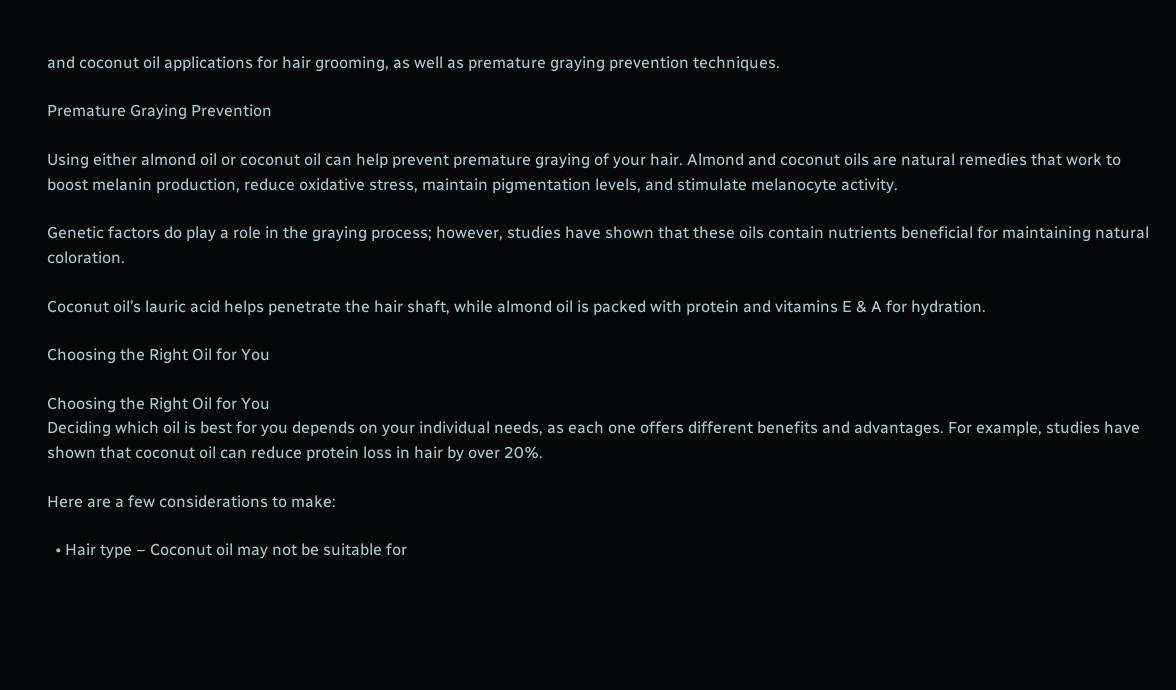and coconut oil applications for hair grooming, as well as premature graying prevention techniques.

Premature Graying Prevention

Using either almond oil or coconut oil can help prevent premature graying of your hair. Almond and coconut oils are natural remedies that work to boost melanin production, reduce oxidative stress, maintain pigmentation levels, and stimulate melanocyte activity.

Genetic factors do play a role in the graying process; however, studies have shown that these oils contain nutrients beneficial for maintaining natural coloration.

Coconut oil’s lauric acid helps penetrate the hair shaft, while almond oil is packed with protein and vitamins E & A for hydration.

Choosing the Right Oil for You

Choosing the Right Oil for You
Deciding which oil is best for you depends on your individual needs, as each one offers different benefits and advantages. For example, studies have shown that coconut oil can reduce protein loss in hair by over 20%.

Here are a few considerations to make:

  • Hair type – Coconut oil may not be suitable for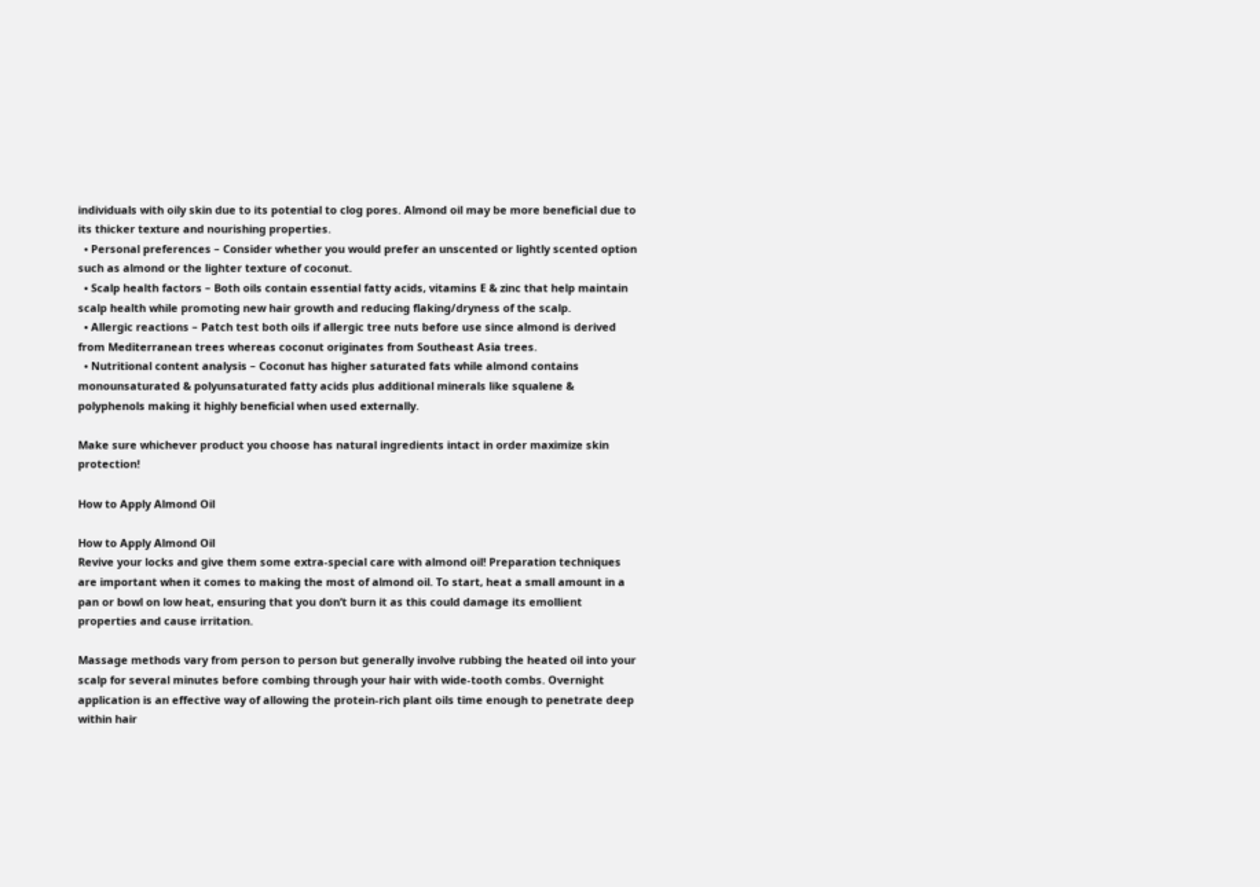individuals with oily skin due to its potential to clog pores. Almond oil may be more beneficial due to its thicker texture and nourishing properties.
  • Personal preferences – Consider whether you would prefer an unscented or lightly scented option such as almond or the lighter texture of coconut.
  • Scalp health factors – Both oils contain essential fatty acids, vitamins E & zinc that help maintain scalp health while promoting new hair growth and reducing flaking/dryness of the scalp.
  • Allergic reactions – Patch test both oils if allergic tree nuts before use since almond is derived from Mediterranean trees whereas coconut originates from Southeast Asia trees.
  • Nutritional content analysis – Coconut has higher saturated fats while almond contains monounsaturated & polyunsaturated fatty acids plus additional minerals like squalene & polyphenols making it highly beneficial when used externally.

Make sure whichever product you choose has natural ingredients intact in order maximize skin protection!

How to Apply Almond Oil

How to Apply Almond Oil
Revive your locks and give them some extra-special care with almond oil! Preparation techniques are important when it comes to making the most of almond oil. To start, heat a small amount in a pan or bowl on low heat, ensuring that you don’t burn it as this could damage its emollient properties and cause irritation.

Massage methods vary from person to person but generally involve rubbing the heated oil into your scalp for several minutes before combing through your hair with wide-tooth combs. Overnight application is an effective way of allowing the protein-rich plant oils time enough to penetrate deep within hair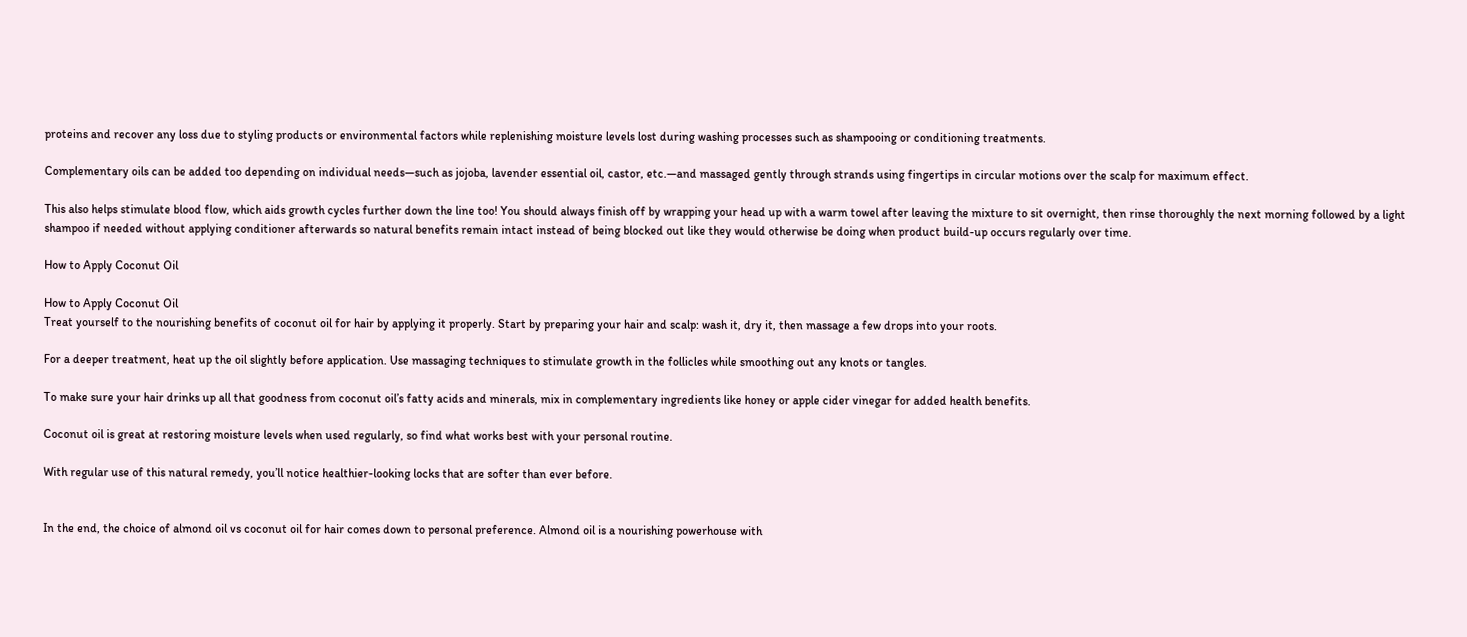proteins and recover any loss due to styling products or environmental factors while replenishing moisture levels lost during washing processes such as shampooing or conditioning treatments.

Complementary oils can be added too depending on individual needs—such as jojoba, lavender essential oil, castor, etc.—and massaged gently through strands using fingertips in circular motions over the scalp for maximum effect.

This also helps stimulate blood flow, which aids growth cycles further down the line too! You should always finish off by wrapping your head up with a warm towel after leaving the mixture to sit overnight, then rinse thoroughly the next morning followed by a light shampoo if needed without applying conditioner afterwards so natural benefits remain intact instead of being blocked out like they would otherwise be doing when product build-up occurs regularly over time.

How to Apply Coconut Oil

How to Apply Coconut Oil
Treat yourself to the nourishing benefits of coconut oil for hair by applying it properly. Start by preparing your hair and scalp: wash it, dry it, then massage a few drops into your roots.

For a deeper treatment, heat up the oil slightly before application. Use massaging techniques to stimulate growth in the follicles while smoothing out any knots or tangles.

To make sure your hair drinks up all that goodness from coconut oil’s fatty acids and minerals, mix in complementary ingredients like honey or apple cider vinegar for added health benefits.

Coconut oil is great at restoring moisture levels when used regularly, so find what works best with your personal routine.

With regular use of this natural remedy, you’ll notice healthier-looking locks that are softer than ever before.


In the end, the choice of almond oil vs coconut oil for hair comes down to personal preference. Almond oil is a nourishing powerhouse with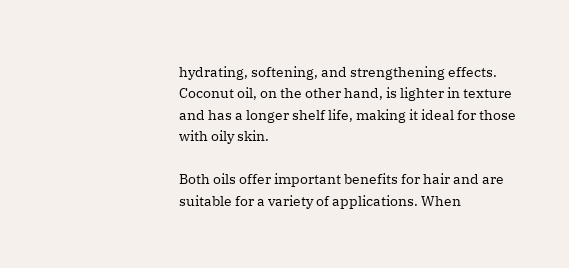hydrating, softening, and strengthening effects. Coconut oil, on the other hand, is lighter in texture and has a longer shelf life, making it ideal for those with oily skin.

Both oils offer important benefits for hair and are suitable for a variety of applications. When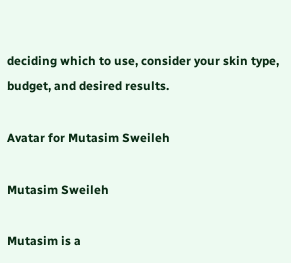deciding which to use, consider your skin type, budget, and desired results.

Avatar for Mutasim Sweileh

Mutasim Sweileh

Mutasim is a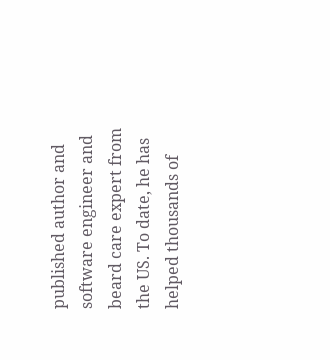published author and software engineer and beard care expert from the US. To date, he has helped thousands of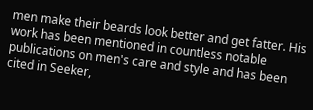men make their beards look better and get fatter. His work has been mentioned in countless notable publications on men's care and style and has been cited in Seeker,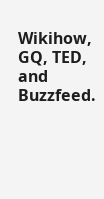Wikihow, GQ, TED, and Buzzfeed.